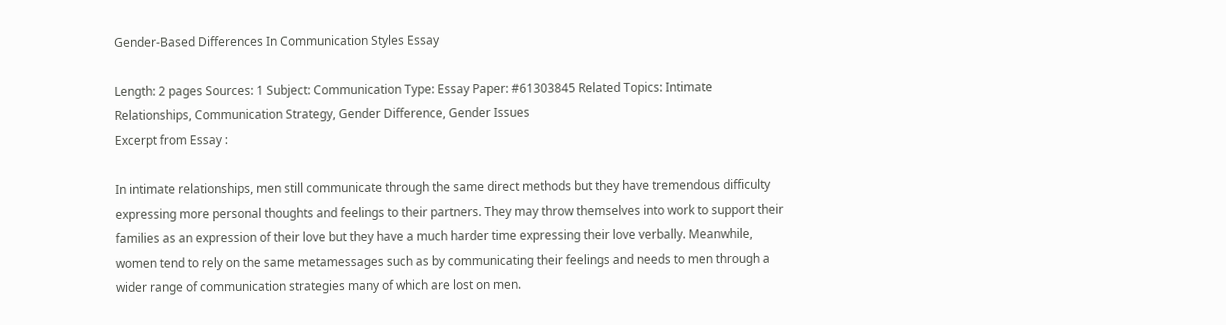Gender-Based Differences In Communication Styles Essay

Length: 2 pages Sources: 1 Subject: Communication Type: Essay Paper: #61303845 Related Topics: Intimate Relationships, Communication Strategy, Gender Difference, Gender Issues
Excerpt from Essay :

In intimate relationships, men still communicate through the same direct methods but they have tremendous difficulty expressing more personal thoughts and feelings to their partners. They may throw themselves into work to support their families as an expression of their love but they have a much harder time expressing their love verbally. Meanwhile, women tend to rely on the same metamessages such as by communicating their feelings and needs to men through a wider range of communication strategies many of which are lost on men.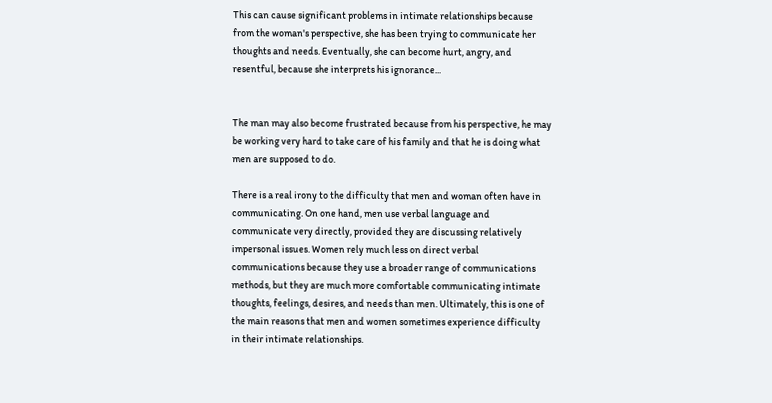This can cause significant problems in intimate relationships because from the woman's perspective, she has been trying to communicate her thoughts and needs. Eventually, she can become hurt, angry, and resentful, because she interprets his ignorance...


The man may also become frustrated because from his perspective, he may be working very hard to take care of his family and that he is doing what men are supposed to do.

There is a real irony to the difficulty that men and woman often have in communicating. On one hand, men use verbal language and communicate very directly, provided they are discussing relatively impersonal issues. Women rely much less on direct verbal communications because they use a broader range of communications methods, but they are much more comfortable communicating intimate thoughts, feelings, desires, and needs than men. Ultimately, this is one of the main reasons that men and women sometimes experience difficulty in their intimate relationships.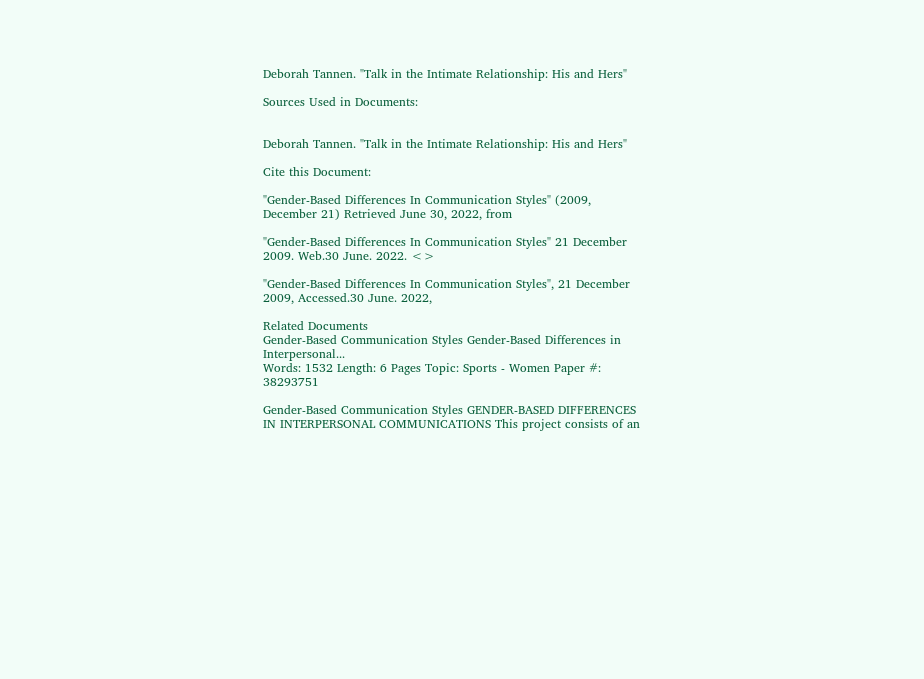Deborah Tannen. "Talk in the Intimate Relationship: His and Hers"

Sources Used in Documents:


Deborah Tannen. "Talk in the Intimate Relationship: His and Hers"

Cite this Document:

"Gender-Based Differences In Communication Styles" (2009, December 21) Retrieved June 30, 2022, from

"Gender-Based Differences In Communication Styles" 21 December 2009. Web.30 June. 2022. <>

"Gender-Based Differences In Communication Styles", 21 December 2009, Accessed.30 June. 2022,

Related Documents
Gender-Based Communication Styles Gender-Based Differences in Interpersonal...
Words: 1532 Length: 6 Pages Topic: Sports - Women Paper #: 38293751

Gender-Based Communication Styles GENDER-BASED DIFFERENCES IN INTERPERSONAL COMMUNICATIONS This project consists of an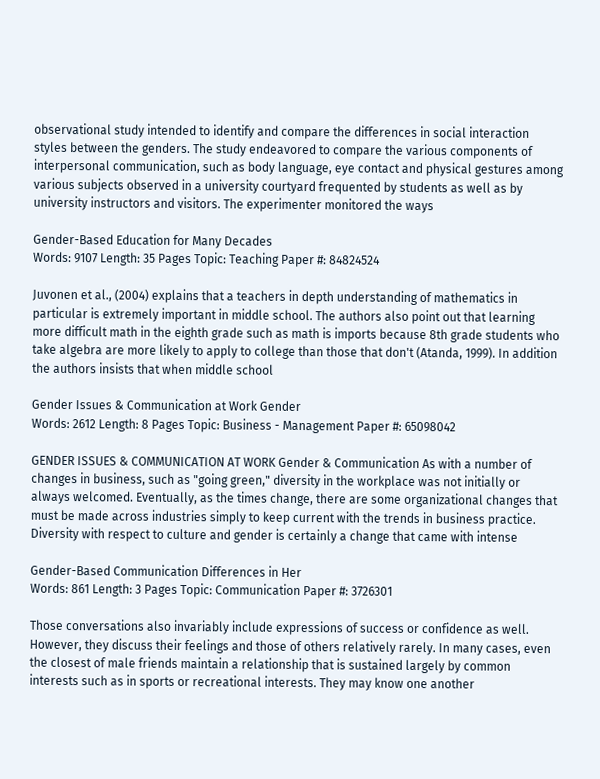observational study intended to identify and compare the differences in social interaction styles between the genders. The study endeavored to compare the various components of interpersonal communication, such as body language, eye contact and physical gestures among various subjects observed in a university courtyard frequented by students as well as by university instructors and visitors. The experimenter monitored the ways

Gender-Based Education for Many Decades
Words: 9107 Length: 35 Pages Topic: Teaching Paper #: 84824524

Juvonen et al., (2004) explains that a teachers in depth understanding of mathematics in particular is extremely important in middle school. The authors also point out that learning more difficult math in the eighth grade such as math is imports because 8th grade students who take algebra are more likely to apply to college than those that don't (Atanda, 1999). In addition the authors insists that when middle school

Gender Issues & Communication at Work Gender
Words: 2612 Length: 8 Pages Topic: Business - Management Paper #: 65098042

GENDER ISSUES & COMMUNICATION AT WORK Gender & Communication As with a number of changes in business, such as "going green," diversity in the workplace was not initially or always welcomed. Eventually, as the times change, there are some organizational changes that must be made across industries simply to keep current with the trends in business practice. Diversity with respect to culture and gender is certainly a change that came with intense

Gender-Based Communication Differences in Her
Words: 861 Length: 3 Pages Topic: Communication Paper #: 3726301

Those conversations also invariably include expressions of success or confidence as well. However, they discuss their feelings and those of others relatively rarely. In many cases, even the closest of male friends maintain a relationship that is sustained largely by common interests such as in sports or recreational interests. They may know one another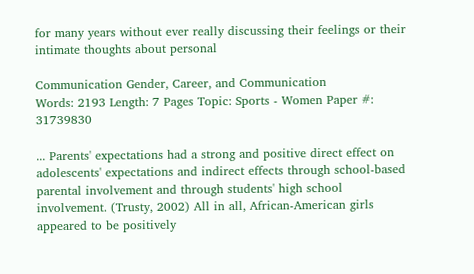for many years without ever really discussing their feelings or their intimate thoughts about personal

Communication Gender, Career, and Communication
Words: 2193 Length: 7 Pages Topic: Sports - Women Paper #: 31739830

... Parents' expectations had a strong and positive direct effect on adolescents' expectations and indirect effects through school-based parental involvement and through students' high school involvement. (Trusty, 2002) All in all, African-American girls appeared to be positively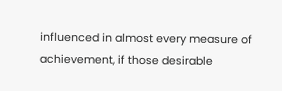influenced in almost every measure of achievement, if those desirable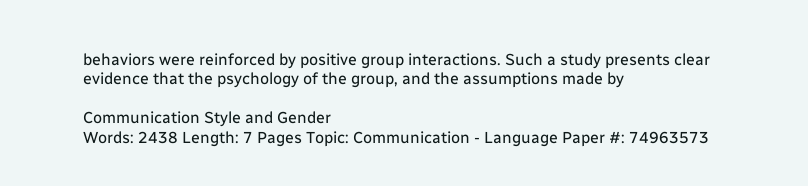behaviors were reinforced by positive group interactions. Such a study presents clear evidence that the psychology of the group, and the assumptions made by

Communication Style and Gender
Words: 2438 Length: 7 Pages Topic: Communication - Language Paper #: 74963573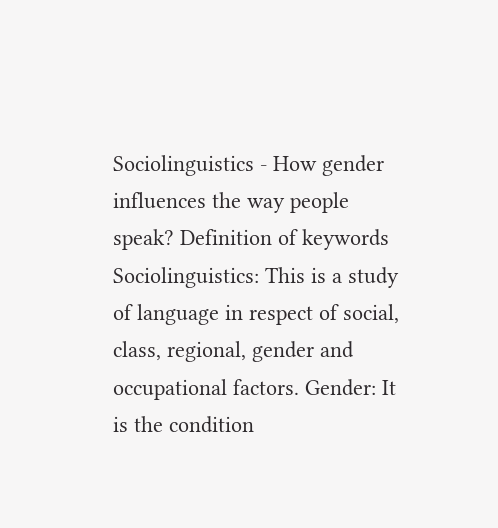Sociolinguistics - How gender influences the way people speak? Definition of keywords Sociolinguistics: This is a study of language in respect of social, class, regional, gender and occupational factors. Gender: It is the condition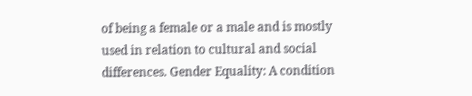of being a female or a male and is mostly used in relation to cultural and social differences. Gender Equality: A condition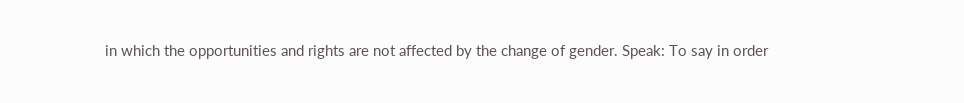in which the opportunities and rights are not affected by the change of gender. Speak: To say in order